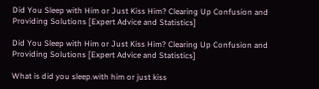Did You Sleep with Him or Just Kiss Him? Clearing Up Confusion and Providing Solutions [Expert Advice and Statistics]

Did You Sleep with Him or Just Kiss Him? Clearing Up Confusion and Providing Solutions [Expert Advice and Statistics]

What is did you sleep.with him or just kiss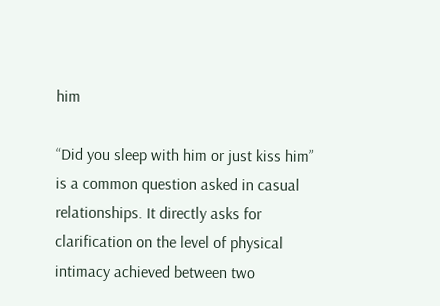him

“Did you sleep with him or just kiss him” is a common question asked in casual relationships. It directly asks for clarification on the level of physical intimacy achieved between two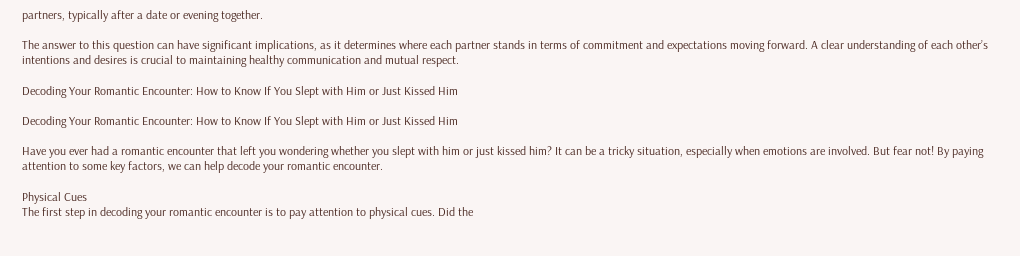partners, typically after a date or evening together.

The answer to this question can have significant implications, as it determines where each partner stands in terms of commitment and expectations moving forward. A clear understanding of each other’s intentions and desires is crucial to maintaining healthy communication and mutual respect.

Decoding Your Romantic Encounter: How to Know If You Slept with Him or Just Kissed Him

Decoding Your Romantic Encounter: How to Know If You Slept with Him or Just Kissed Him

Have you ever had a romantic encounter that left you wondering whether you slept with him or just kissed him? It can be a tricky situation, especially when emotions are involved. But fear not! By paying attention to some key factors, we can help decode your romantic encounter.

Physical Cues
The first step in decoding your romantic encounter is to pay attention to physical cues. Did the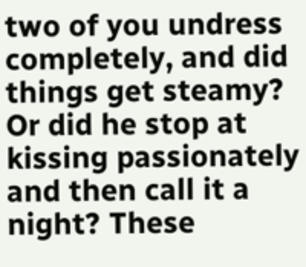two of you undress completely, and did things get steamy? Or did he stop at kissing passionately and then call it a night? These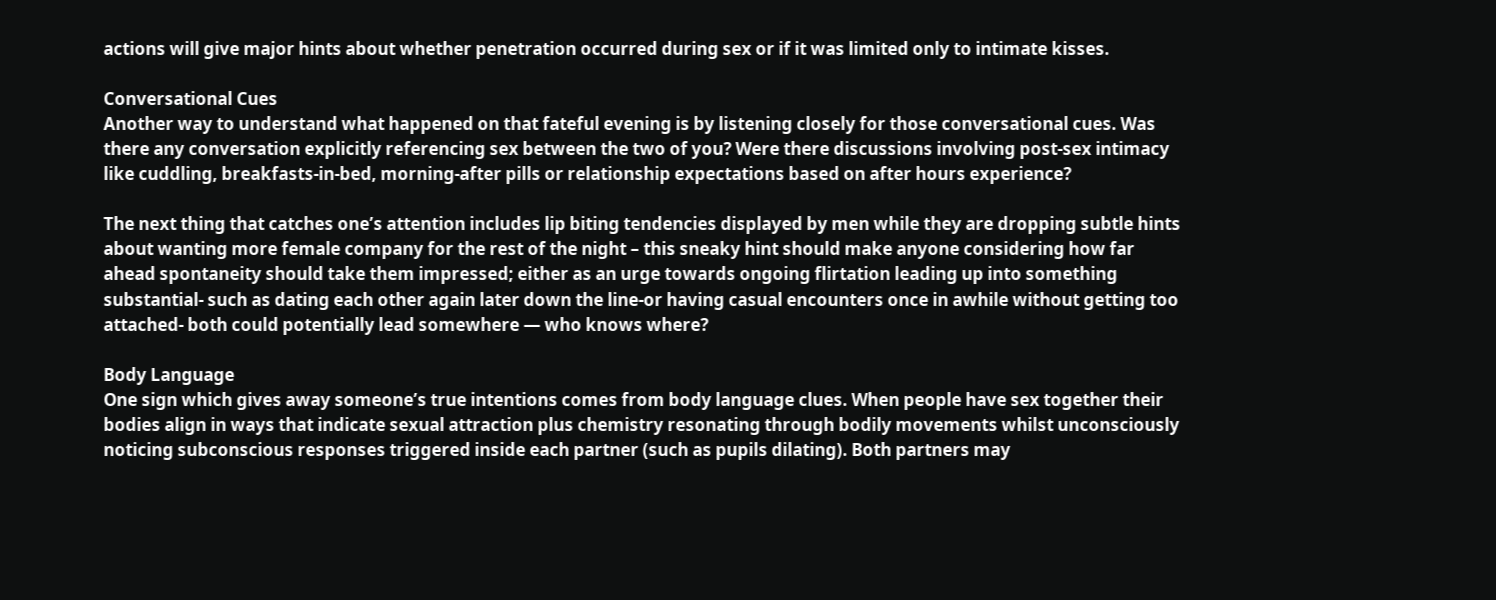actions will give major hints about whether penetration occurred during sex or if it was limited only to intimate kisses.

Conversational Cues
Another way to understand what happened on that fateful evening is by listening closely for those conversational cues. Was there any conversation explicitly referencing sex between the two of you? Were there discussions involving post-sex intimacy like cuddling, breakfasts-in-bed, morning-after pills or relationship expectations based on after hours experience?

The next thing that catches one’s attention includes lip biting tendencies displayed by men while they are dropping subtle hints about wanting more female company for the rest of the night – this sneaky hint should make anyone considering how far ahead spontaneity should take them impressed; either as an urge towards ongoing flirtation leading up into something substantial- such as dating each other again later down the line-or having casual encounters once in awhile without getting too attached- both could potentially lead somewhere — who knows where?

Body Language
One sign which gives away someone’s true intentions comes from body language clues. When people have sex together their bodies align in ways that indicate sexual attraction plus chemistry resonating through bodily movements whilst unconsciously noticing subconscious responses triggered inside each partner (such as pupils dilating). Both partners may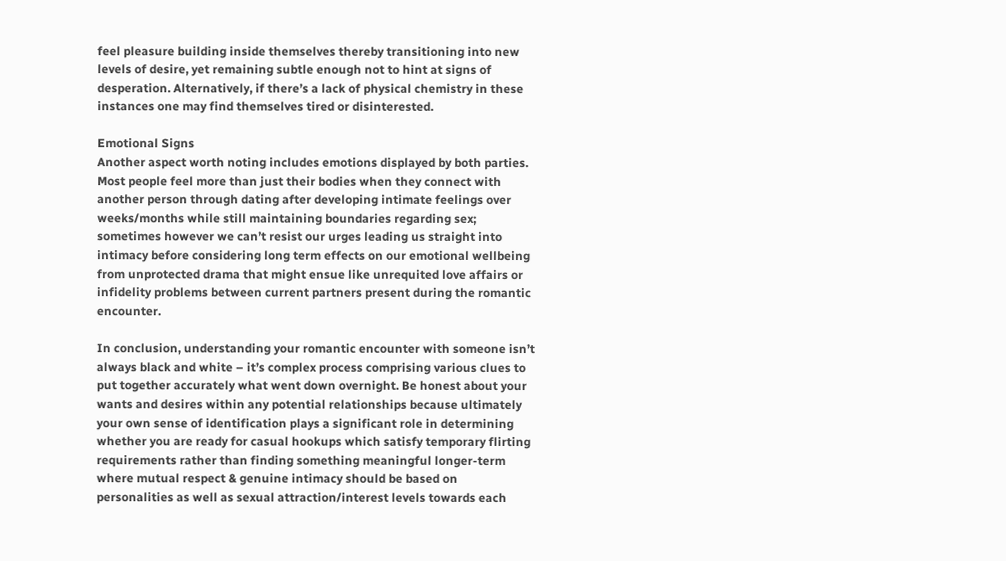feel pleasure building inside themselves thereby transitioning into new levels of desire, yet remaining subtle enough not to hint at signs of desperation. Alternatively, if there’s a lack of physical chemistry in these instances one may find themselves tired or disinterested.

Emotional Signs
Another aspect worth noting includes emotions displayed by both parties. Most people feel more than just their bodies when they connect with another person through dating after developing intimate feelings over weeks/months while still maintaining boundaries regarding sex; sometimes however we can’t resist our urges leading us straight into intimacy before considering long term effects on our emotional wellbeing from unprotected drama that might ensue like unrequited love affairs or infidelity problems between current partners present during the romantic encounter.

In conclusion, understanding your romantic encounter with someone isn’t always black and white – it’s complex process comprising various clues to put together accurately what went down overnight. Be honest about your wants and desires within any potential relationships because ultimately your own sense of identification plays a significant role in determining whether you are ready for casual hookups which satisfy temporary flirting requirements rather than finding something meaningful longer-term where mutual respect & genuine intimacy should be based on personalities as well as sexual attraction/interest levels towards each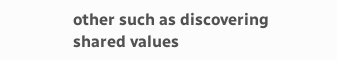other such as discovering shared values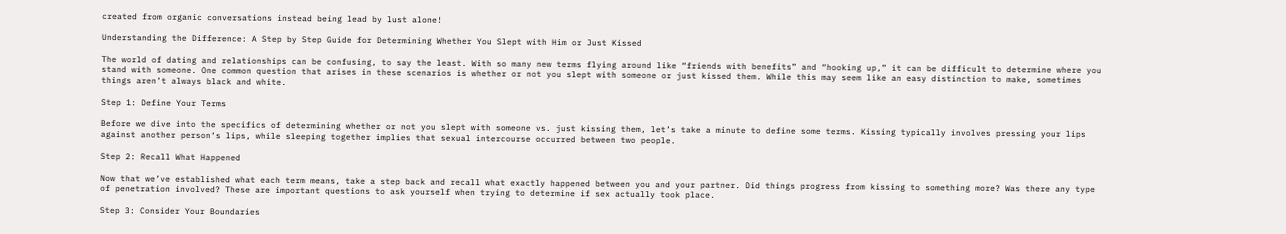created from organic conversations instead being lead by lust alone!

Understanding the Difference: A Step by Step Guide for Determining Whether You Slept with Him or Just Kissed

The world of dating and relationships can be confusing, to say the least. With so many new terms flying around like “friends with benefits” and “hooking up,” it can be difficult to determine where you stand with someone. One common question that arises in these scenarios is whether or not you slept with someone or just kissed them. While this may seem like an easy distinction to make, sometimes things aren’t always black and white.

Step 1: Define Your Terms

Before we dive into the specifics of determining whether or not you slept with someone vs. just kissing them, let’s take a minute to define some terms. Kissing typically involves pressing your lips against another person‘s lips, while sleeping together implies that sexual intercourse occurred between two people.

Step 2: Recall What Happened

Now that we’ve established what each term means, take a step back and recall what exactly happened between you and your partner. Did things progress from kissing to something more? Was there any type of penetration involved? These are important questions to ask yourself when trying to determine if sex actually took place.

Step 3: Consider Your Boundaries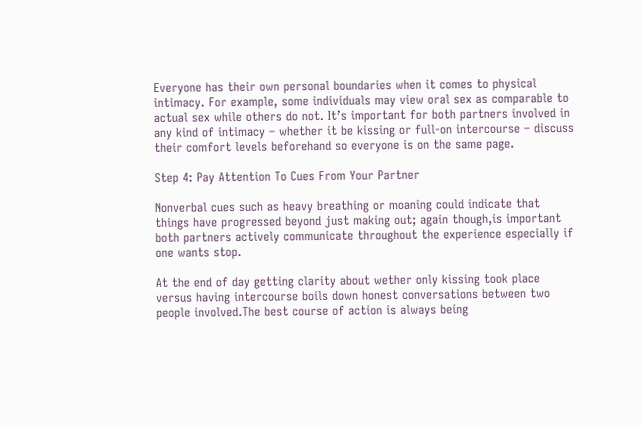Everyone has their own personal boundaries when it comes to physical intimacy. For example, some individuals may view oral sex as comparable to actual sex while others do not. It’s important for both partners involved in any kind of intimacy – whether it be kissing or full-on intercourse – discuss their comfort levels beforehand so everyone is on the same page.

Step 4: Pay Attention To Cues From Your Partner

Nonverbal cues such as heavy breathing or moaning could indicate that things have progressed beyond just making out; again though,is important both partners actively communicate throughout the experience especially if one wants stop.

At the end of day getting clarity about wether only kissing took place versus having intercourse boils down honest conversations between two people involved.The best course of action is always being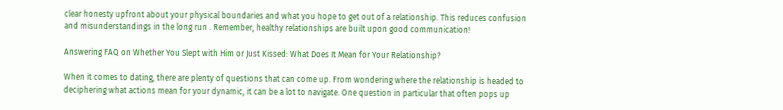clear honesty upfront about your physical boundaries and what you hope to get out of a relationship. This reduces confusion and misunderstandings in the long run . Remember, healthy relationships are built upon good communication!

Answering FAQ on Whether You Slept with Him or Just Kissed: What Does It Mean for Your Relationship?

When it comes to dating, there are plenty of questions that can come up. From wondering where the relationship is headed to deciphering what actions mean for your dynamic, it can be a lot to navigate. One question in particular that often pops up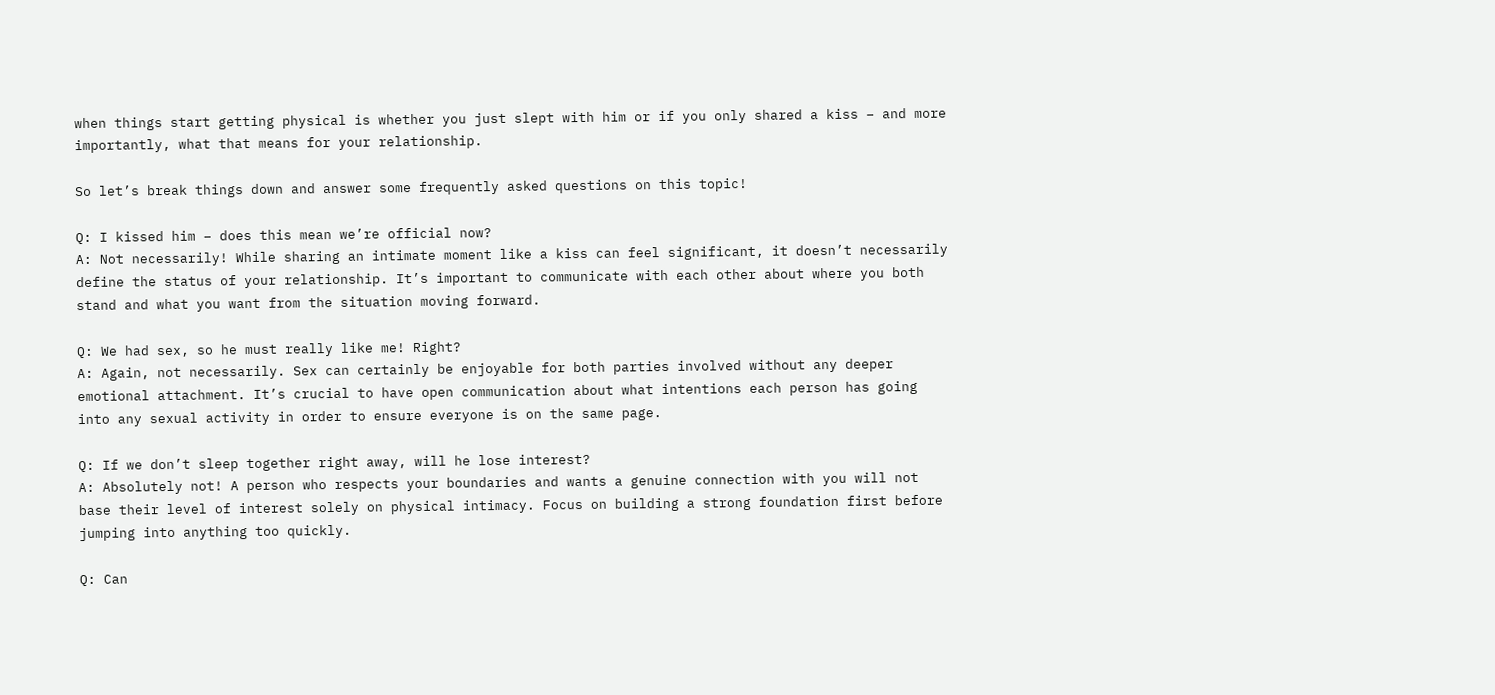when things start getting physical is whether you just slept with him or if you only shared a kiss – and more importantly, what that means for your relationship.

So let’s break things down and answer some frequently asked questions on this topic!

Q: I kissed him – does this mean we’re official now?
A: Not necessarily! While sharing an intimate moment like a kiss can feel significant, it doesn’t necessarily define the status of your relationship. It’s important to communicate with each other about where you both stand and what you want from the situation moving forward.

Q: We had sex, so he must really like me! Right?
A: Again, not necessarily. Sex can certainly be enjoyable for both parties involved without any deeper emotional attachment. It’s crucial to have open communication about what intentions each person has going into any sexual activity in order to ensure everyone is on the same page.

Q: If we don’t sleep together right away, will he lose interest?
A: Absolutely not! A person who respects your boundaries and wants a genuine connection with you will not base their level of interest solely on physical intimacy. Focus on building a strong foundation first before jumping into anything too quickly.

Q: Can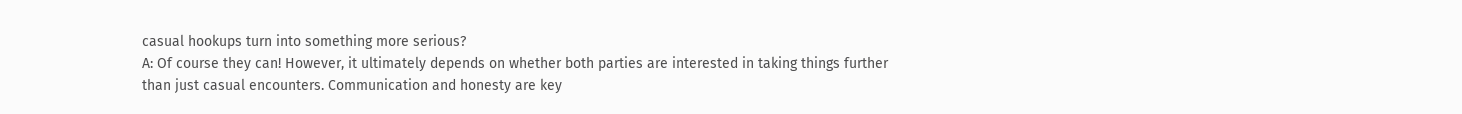casual hookups turn into something more serious?
A: Of course they can! However, it ultimately depends on whether both parties are interested in taking things further than just casual encounters. Communication and honesty are key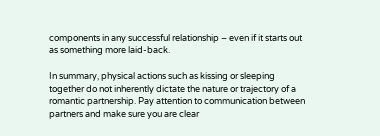components in any successful relationship – even if it starts out as something more laid-back.

In summary, physical actions such as kissing or sleeping together do not inherently dictate the nature or trajectory of a romantic partnership. Pay attention to communication between partners and make sure you are clear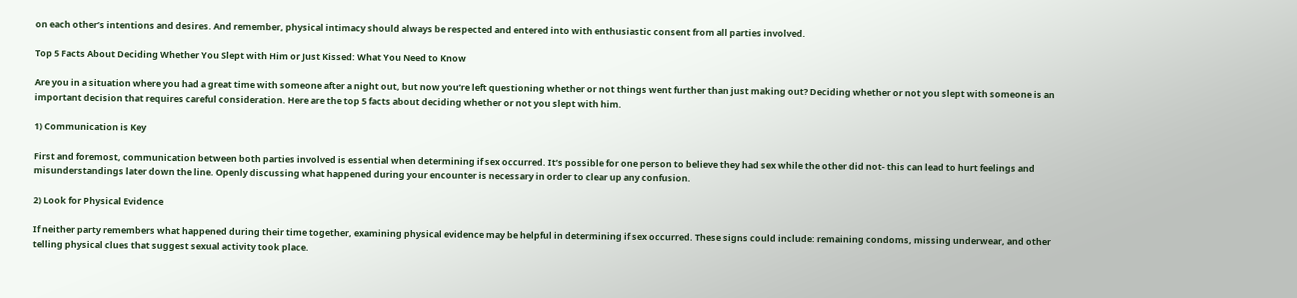on each other’s intentions and desires. And remember, physical intimacy should always be respected and entered into with enthusiastic consent from all parties involved.

Top 5 Facts About Deciding Whether You Slept with Him or Just Kissed: What You Need to Know

Are you in a situation where you had a great time with someone after a night out, but now you’re left questioning whether or not things went further than just making out? Deciding whether or not you slept with someone is an important decision that requires careful consideration. Here are the top 5 facts about deciding whether or not you slept with him.

1) Communication is Key

First and foremost, communication between both parties involved is essential when determining if sex occurred. It’s possible for one person to believe they had sex while the other did not- this can lead to hurt feelings and misunderstandings later down the line. Openly discussing what happened during your encounter is necessary in order to clear up any confusion.

2) Look for Physical Evidence

If neither party remembers what happened during their time together, examining physical evidence may be helpful in determining if sex occurred. These signs could include: remaining condoms, missing underwear, and other telling physical clues that suggest sexual activity took place.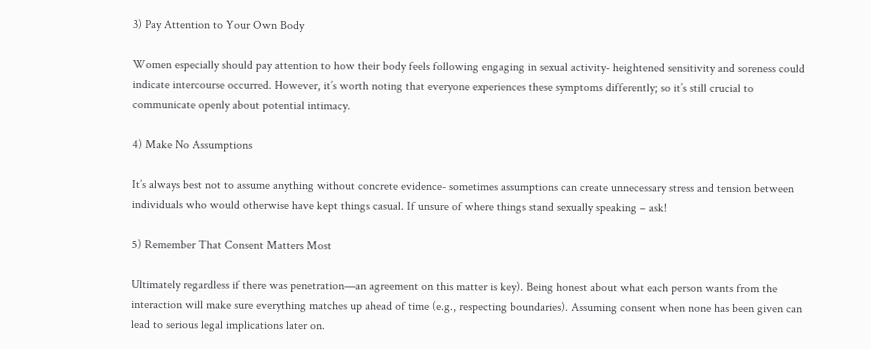3) Pay Attention to Your Own Body

Women especially should pay attention to how their body feels following engaging in sexual activity- heightened sensitivity and soreness could indicate intercourse occurred. However, it’s worth noting that everyone experiences these symptoms differently; so it’s still crucial to communicate openly about potential intimacy.

4) Make No Assumptions

It’s always best not to assume anything without concrete evidence- sometimes assumptions can create unnecessary stress and tension between individuals who would otherwise have kept things casual. If unsure of where things stand sexually speaking – ask!

5) Remember That Consent Matters Most

Ultimately regardless if there was penetration—an agreement on this matter is key). Being honest about what each person wants from the interaction will make sure everything matches up ahead of time (e.g., respecting boundaries). Assuming consent when none has been given can lead to serious legal implications later on.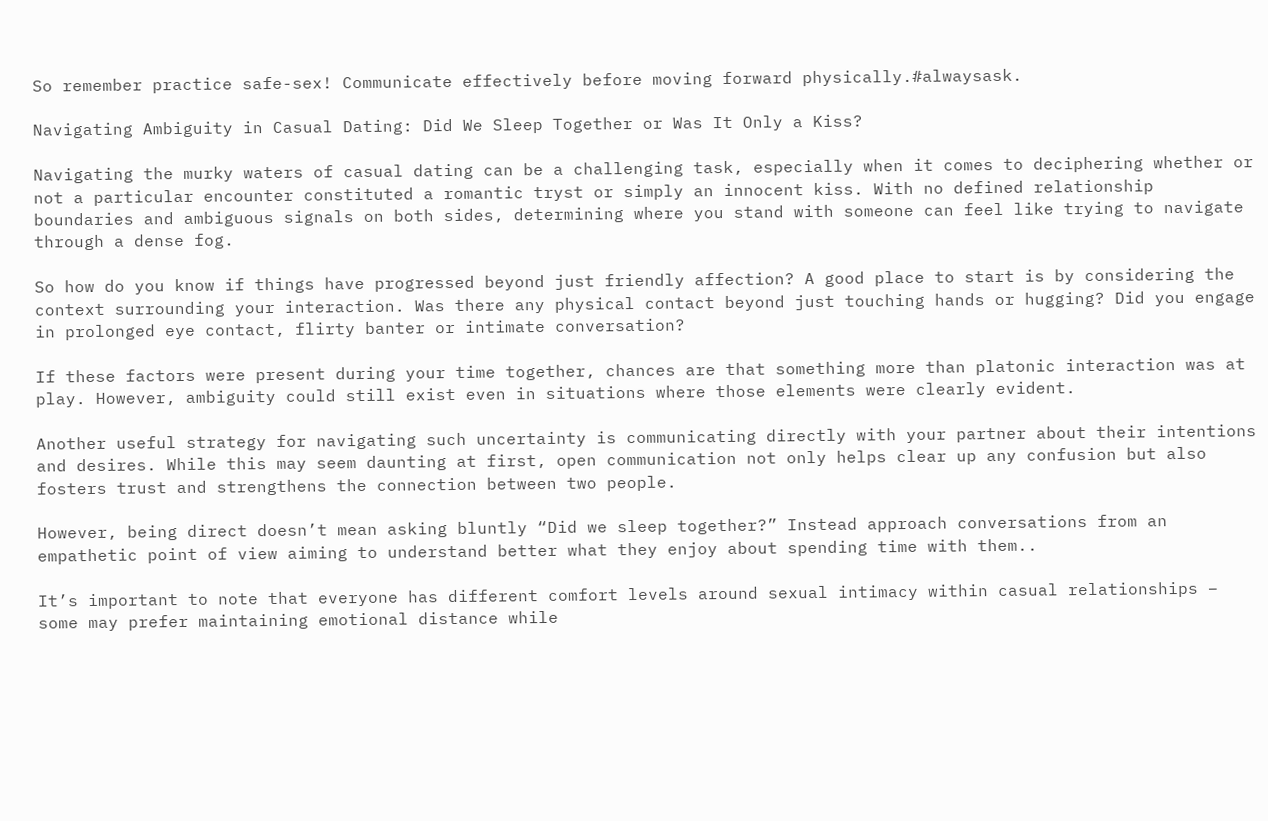So remember practice safe-sex! Communicate effectively before moving forward physically.#alwaysask.

Navigating Ambiguity in Casual Dating: Did We Sleep Together or Was It Only a Kiss?

Navigating the murky waters of casual dating can be a challenging task, especially when it comes to deciphering whether or not a particular encounter constituted a romantic tryst or simply an innocent kiss. With no defined relationship boundaries and ambiguous signals on both sides, determining where you stand with someone can feel like trying to navigate through a dense fog.

So how do you know if things have progressed beyond just friendly affection? A good place to start is by considering the context surrounding your interaction. Was there any physical contact beyond just touching hands or hugging? Did you engage in prolonged eye contact, flirty banter or intimate conversation?

If these factors were present during your time together, chances are that something more than platonic interaction was at play. However, ambiguity could still exist even in situations where those elements were clearly evident.

Another useful strategy for navigating such uncertainty is communicating directly with your partner about their intentions and desires. While this may seem daunting at first, open communication not only helps clear up any confusion but also fosters trust and strengthens the connection between two people.

However, being direct doesn’t mean asking bluntly “Did we sleep together?” Instead approach conversations from an empathetic point of view aiming to understand better what they enjoy about spending time with them..

It’s important to note that everyone has different comfort levels around sexual intimacy within casual relationships – some may prefer maintaining emotional distance while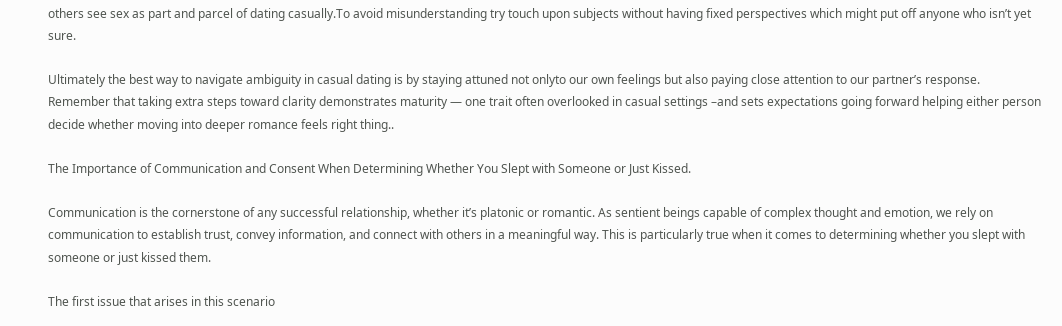others see sex as part and parcel of dating casually.To avoid misunderstanding try touch upon subjects without having fixed perspectives which might put off anyone who isn’t yet sure.

Ultimately the best way to navigate ambiguity in casual dating is by staying attuned not onlyto our own feelings but also paying close attention to our partner’s response.
Remember that taking extra steps toward clarity demonstrates maturity — one trait often overlooked in casual settings –and sets expectations going forward helping either person decide whether moving into deeper romance feels right thing..

The Importance of Communication and Consent When Determining Whether You Slept with Someone or Just Kissed.

Communication is the cornerstone of any successful relationship, whether it’s platonic or romantic. As sentient beings capable of complex thought and emotion, we rely on communication to establish trust, convey information, and connect with others in a meaningful way. This is particularly true when it comes to determining whether you slept with someone or just kissed them.

The first issue that arises in this scenario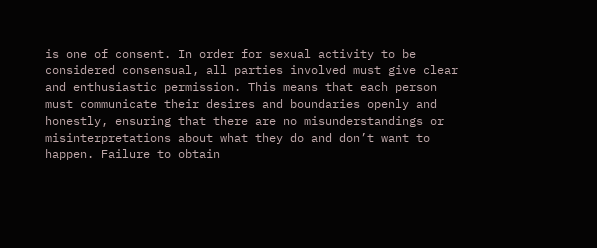is one of consent. In order for sexual activity to be considered consensual, all parties involved must give clear and enthusiastic permission. This means that each person must communicate their desires and boundaries openly and honestly, ensuring that there are no misunderstandings or misinterpretations about what they do and don’t want to happen. Failure to obtain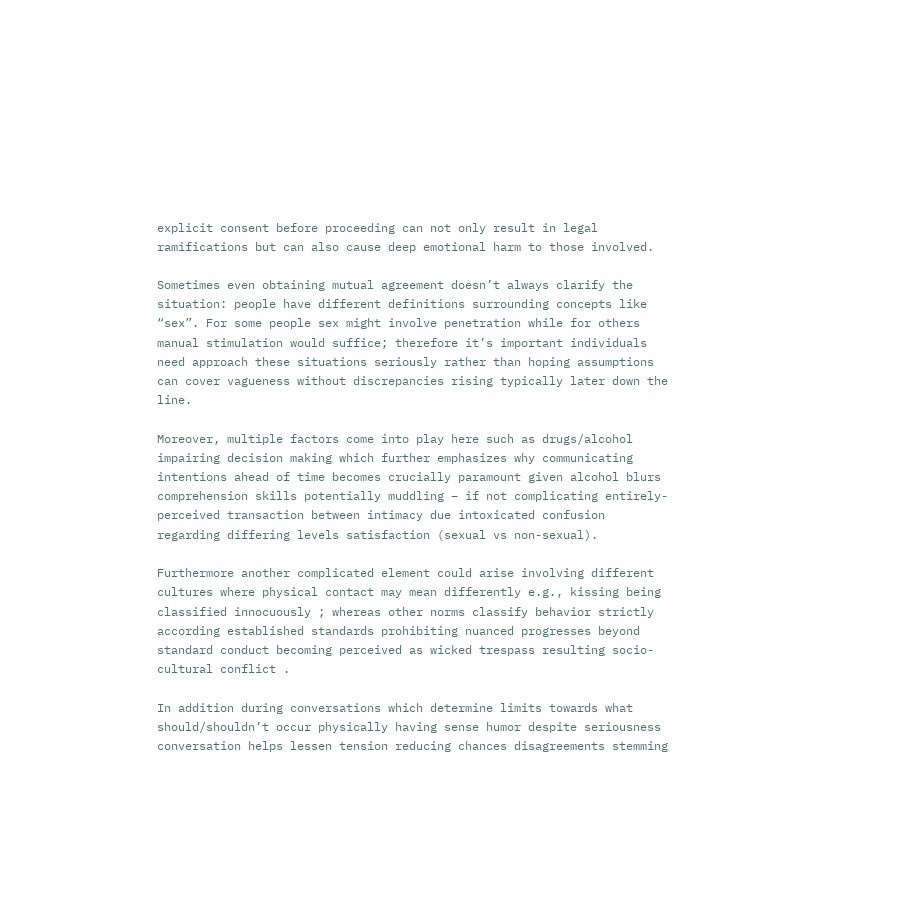explicit consent before proceeding can not only result in legal ramifications but can also cause deep emotional harm to those involved.

Sometimes even obtaining mutual agreement doesn’t always clarify the situation: people have different definitions surrounding concepts like “sex”. For some people sex might involve penetration while for others manual stimulation would suffice; therefore it’s important individuals need approach these situations seriously rather than hoping assumptions can cover vagueness without discrepancies rising typically later down the line.

Moreover, multiple factors come into play here such as drugs/alcohol impairing decision making which further emphasizes why communicating intentions ahead of time becomes crucially paramount given alcohol blurs comprehension skills potentially muddling – if not complicating entirely- perceived transaction between intimacy due intoxicated confusion regarding differing levels satisfaction (sexual vs non-sexual).

Furthermore another complicated element could arise involving different cultures where physical contact may mean differently e.g., kissing being classified innocuously ; whereas other norms classify behavior strictly according established standards prohibiting nuanced progresses beyond standard conduct becoming perceived as wicked trespass resulting socio-cultural conflict .

In addition during conversations which determine limits towards what should/shouldn’t occur physically having sense humor despite seriousness conversation helps lessen tension reducing chances disagreements stemming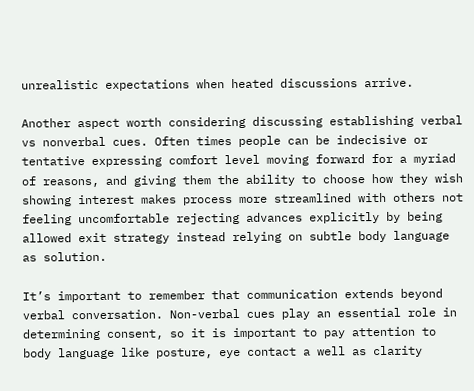unrealistic expectations when heated discussions arrive.

Another aspect worth considering discussing establishing verbal vs nonverbal cues. Often times people can be indecisive or tentative expressing comfort level moving forward for a myriad of reasons, and giving them the ability to choose how they wish showing interest makes process more streamlined with others not feeling uncomfortable rejecting advances explicitly by being allowed exit strategy instead relying on subtle body language as solution.

It’s important to remember that communication extends beyond verbal conversation. Non-verbal cues play an essential role in determining consent, so it is important to pay attention to body language like posture, eye contact a well as clarity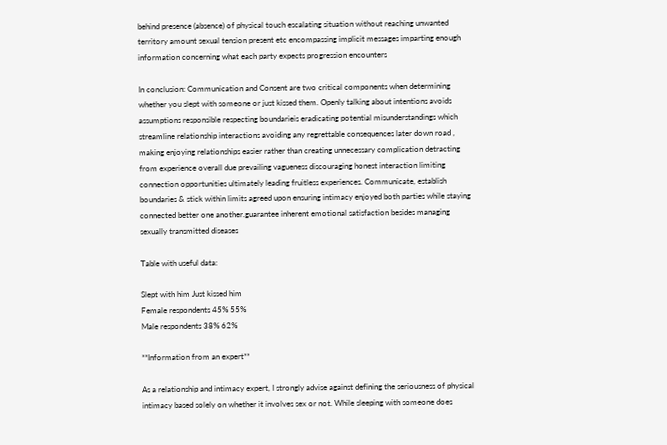behind presence (absence) of physical touch escalating situation without reaching unwanted territory amount sexual tension present etc encompassing implicit messages imparting enough information concerning what each party expects progression encounters

In conclusion: Communication and Consent are two critical components when determining whether you slept with someone or just kissed them. Openly talking about intentions avoids assumptions responsible respecting boundarieis eradicating potential misunderstandings which streamline relationship interactions avoiding any regrettable consequences later down road , making enjoying relationships easier rather than creating unnecessary complication detracting from experience overall due prevailing vagueness discouraging honest interaction limiting connection opportunities ultimately leading fruitless experiences. Communicate, establish boundaries & stick within limits agreed upon ensuring intimacy enjoyed both parties while staying connected better one another.guarantee inherent emotional satisfaction besides managing sexually transmitted diseases

Table with useful data:

Slept with him Just kissed him
Female respondents 45% 55%
Male respondents 38% 62%

**Information from an expert**

As a relationship and intimacy expert, I strongly advise against defining the seriousness of physical intimacy based solely on whether it involves sex or not. While sleeping with someone does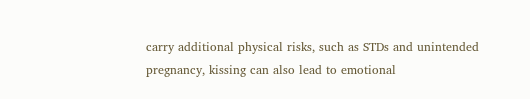carry additional physical risks, such as STDs and unintended pregnancy, kissing can also lead to emotional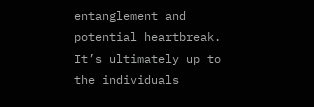entanglement and potential heartbreak. It’s ultimately up to the individuals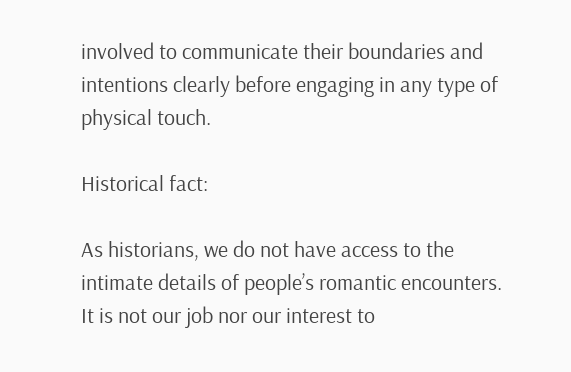involved to communicate their boundaries and intentions clearly before engaging in any type of physical touch.

Historical fact:

As historians, we do not have access to the intimate details of people’s romantic encounters. It is not our job nor our interest to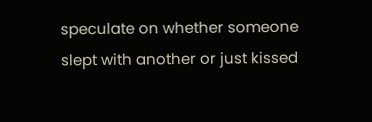speculate on whether someone slept with another or just kissed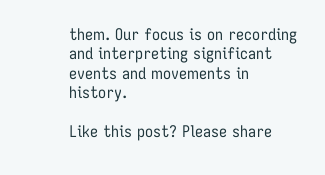them. Our focus is on recording and interpreting significant events and movements in history.

Like this post? Please share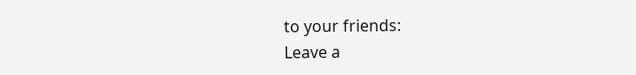to your friends:
Leave a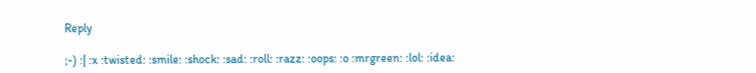Reply

;-) :| :x :twisted: :smile: :shock: :sad: :roll: :razz: :oops: :o :mrgreen: :lol: :idea: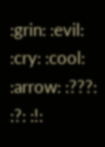:grin: :evil: :cry: :cool: :arrow: :???: :?: :!: